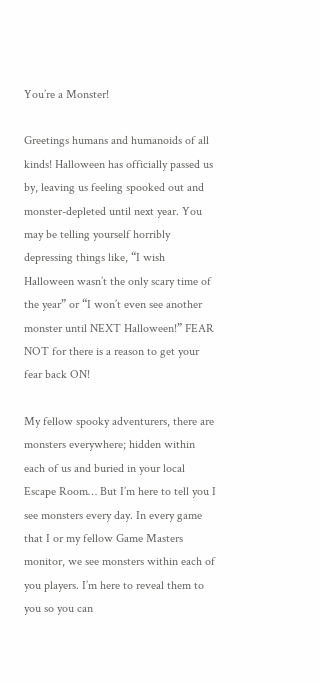You’re a Monster!

Greetings humans and humanoids of all kinds! Halloween has officially passed us by, leaving us feeling spooked out and monster-depleted until next year. You may be telling yourself horribly depressing things like, “I wish Halloween wasn’t the only scary time of the year” or “I won’t even see another monster until NEXT Halloween!” FEAR NOT for there is a reason to get your fear back ON!

My fellow spooky adventurers, there are monsters everywhere; hidden within each of us and buried in your local Escape Room… But I’m here to tell you I see monsters every day. In every game that I or my fellow Game Masters monitor, we see monsters within each of you players. I’m here to reveal them to you so you can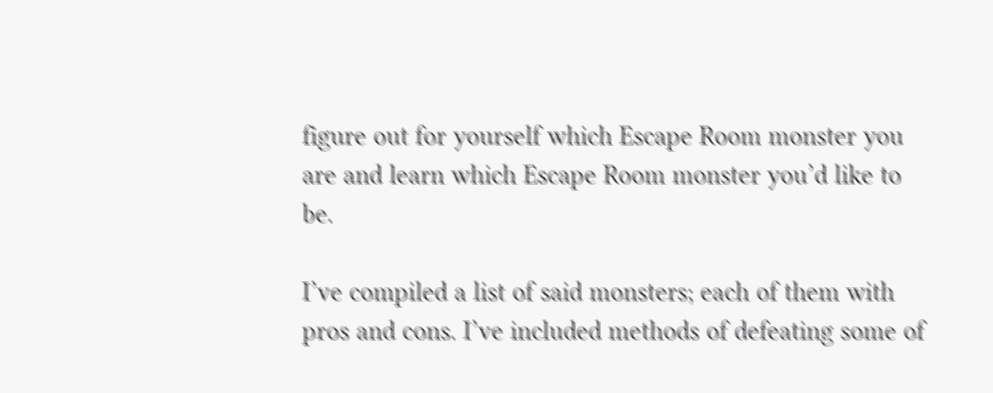figure out for yourself which Escape Room monster you are and learn which Escape Room monster you’d like to be.

I’ve compiled a list of said monsters; each of them with pros and cons. I’ve included methods of defeating some of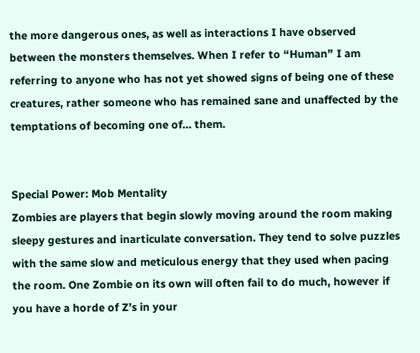the more dangerous ones, as well as interactions I have observed between the monsters themselves. When I refer to “Human” I am referring to anyone who has not yet showed signs of being one of these creatures, rather someone who has remained sane and unaffected by the temptations of becoming one of… them.


Special Power: Mob Mentality
Zombies are players that begin slowly moving around the room making sleepy gestures and inarticulate conversation. They tend to solve puzzles with the same slow and meticulous energy that they used when pacing the room. One Zombie on its own will often fail to do much, however if you have a horde of Z’s in your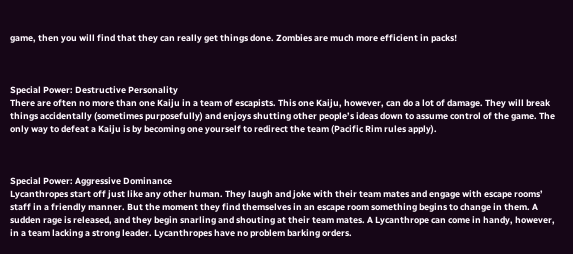game, then you will find that they can really get things done. Zombies are much more efficient in packs!



Special Power: Destructive Personality
There are often no more than one Kaiju in a team of escapists. This one Kaiju, however, can do a lot of damage. They will break things accidentally (sometimes purposefully) and enjoys shutting other people’s ideas down to assume control of the game. The only way to defeat a Kaiju is by becoming one yourself to redirect the team (Pacific Rim rules apply).



Special Power: Aggressive Dominance
Lycanthropes start off just like any other human. They laugh and joke with their team mates and engage with escape rooms’ staff in a friendly manner. But the moment they find themselves in an escape room something begins to change in them. A sudden rage is released, and they begin snarling and shouting at their team mates. A Lycanthrope can come in handy, however, in a team lacking a strong leader. Lycanthropes have no problem barking orders.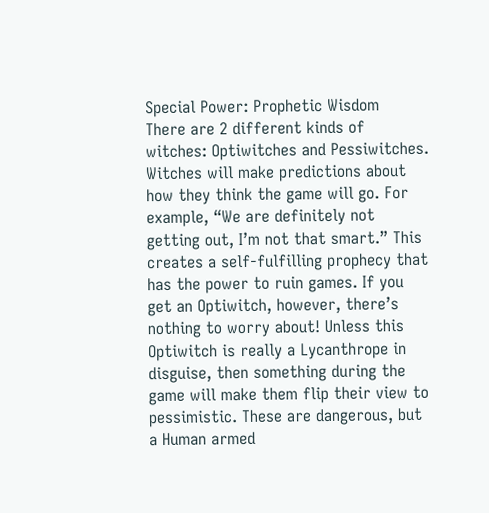Special Power: Prophetic Wisdom
There are 2 different kinds of witches: Optiwitches and Pessiwitches. Witches will make predictions about how they think the game will go. For example, “We are definitely not getting out, I’m not that smart.” This creates a self-fulfilling prophecy that has the power to ruin games. If you get an Optiwitch, however, there’s nothing to worry about! Unless this Optiwitch is really a Lycanthrope in disguise, then something during the game will make them flip their view to pessimistic. These are dangerous, but a Human armed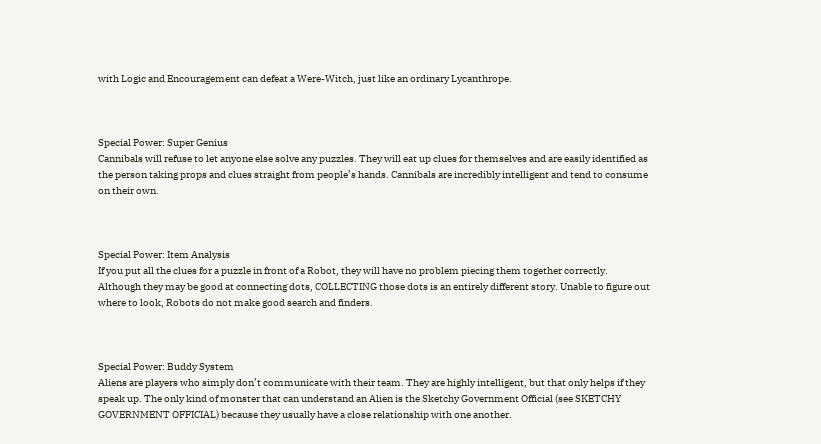with Logic and Encouragement can defeat a Were-Witch, just like an ordinary Lycanthrope.



Special Power: Super Genius
Cannibals will refuse to let anyone else solve any puzzles. They will eat up clues for themselves and are easily identified as the person taking props and clues straight from people’s hands. Cannibals are incredibly intelligent and tend to consume on their own.



Special Power: Item Analysis
If you put all the clues for a puzzle in front of a Robot, they will have no problem piecing them together correctly. Although they may be good at connecting dots, COLLECTING those dots is an entirely different story. Unable to figure out where to look, Robots do not make good search and finders.



Special Power: Buddy System
Aliens are players who simply don’t communicate with their team. They are highly intelligent, but that only helps if they speak up. The only kind of monster that can understand an Alien is the Sketchy Government Official (see SKETCHY GOVERNMENT OFFICIAL) because they usually have a close relationship with one another.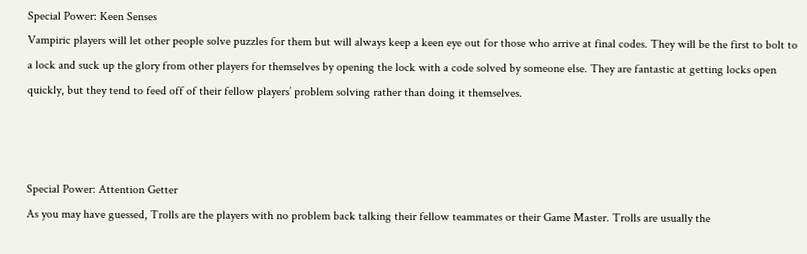Special Power: Keen Senses
Vampiric players will let other people solve puzzles for them but will always keep a keen eye out for those who arrive at final codes. They will be the first to bolt to a lock and suck up the glory from other players for themselves by opening the lock with a code solved by someone else. They are fantastic at getting locks open quickly, but they tend to feed off of their fellow players’ problem solving rather than doing it themselves.



Special Power: Attention Getter
As you may have guessed, Trolls are the players with no problem back talking their fellow teammates or their Game Master. Trolls are usually the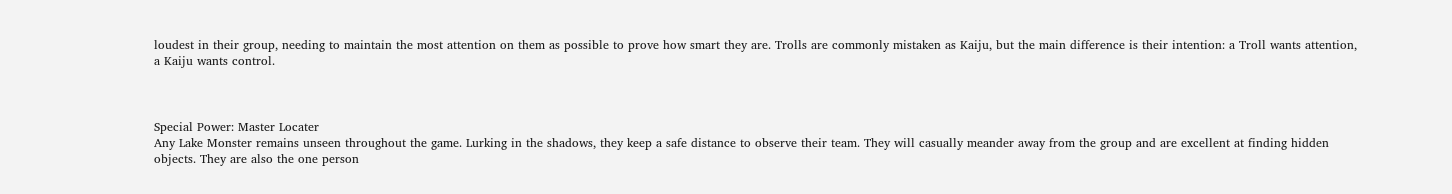loudest in their group, needing to maintain the most attention on them as possible to prove how smart they are. Trolls are commonly mistaken as Kaiju, but the main difference is their intention: a Troll wants attention, a Kaiju wants control.



Special Power: Master Locater
Any Lake Monster remains unseen throughout the game. Lurking in the shadows, they keep a safe distance to observe their team. They will casually meander away from the group and are excellent at finding hidden objects. They are also the one person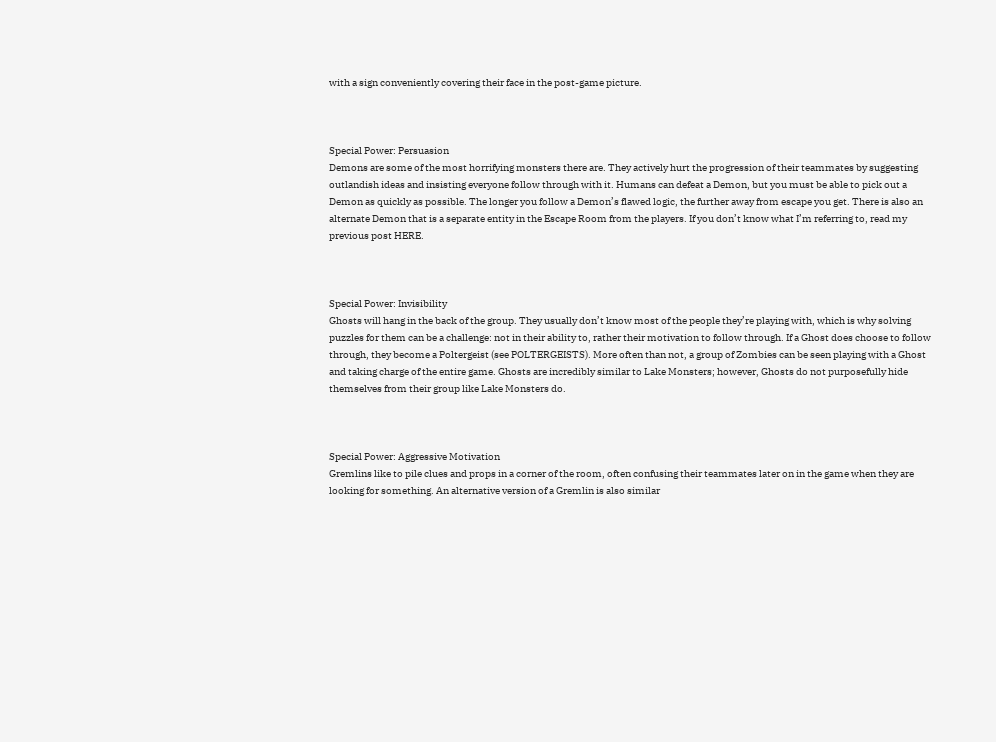with a sign conveniently covering their face in the post-game picture.



Special Power: Persuasion
Demons are some of the most horrifying monsters there are. They actively hurt the progression of their teammates by suggesting outlandish ideas and insisting everyone follow through with it. Humans can defeat a Demon, but you must be able to pick out a Demon as quickly as possible. The longer you follow a Demon’s flawed logic, the further away from escape you get. There is also an alternate Demon that is a separate entity in the Escape Room from the players. If you don’t know what I’m referring to, read my previous post HERE.



Special Power: Invisibility
Ghosts will hang in the back of the group. They usually don’t know most of the people they’re playing with, which is why solving puzzles for them can be a challenge: not in their ability to, rather their motivation to follow through. If a Ghost does choose to follow through, they become a Poltergeist (see POLTERGEISTS). More often than not, a group of Zombies can be seen playing with a Ghost and taking charge of the entire game. Ghosts are incredibly similar to Lake Monsters; however, Ghosts do not purposefully hide themselves from their group like Lake Monsters do.



Special Power: Aggressive Motivation
Gremlins like to pile clues and props in a corner of the room, often confusing their teammates later on in the game when they are looking for something. An alternative version of a Gremlin is also similar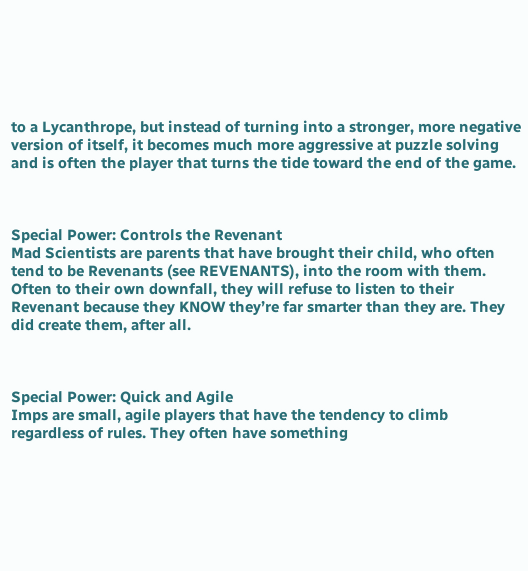to a Lycanthrope, but instead of turning into a stronger, more negative version of itself, it becomes much more aggressive at puzzle solving and is often the player that turns the tide toward the end of the game.



Special Power: Controls the Revenant
Mad Scientists are parents that have brought their child, who often tend to be Revenants (see REVENANTS), into the room with them. Often to their own downfall, they will refuse to listen to their Revenant because they KNOW they’re far smarter than they are. They did create them, after all.



Special Power: Quick and Agile
Imps are small, agile players that have the tendency to climb regardless of rules. They often have something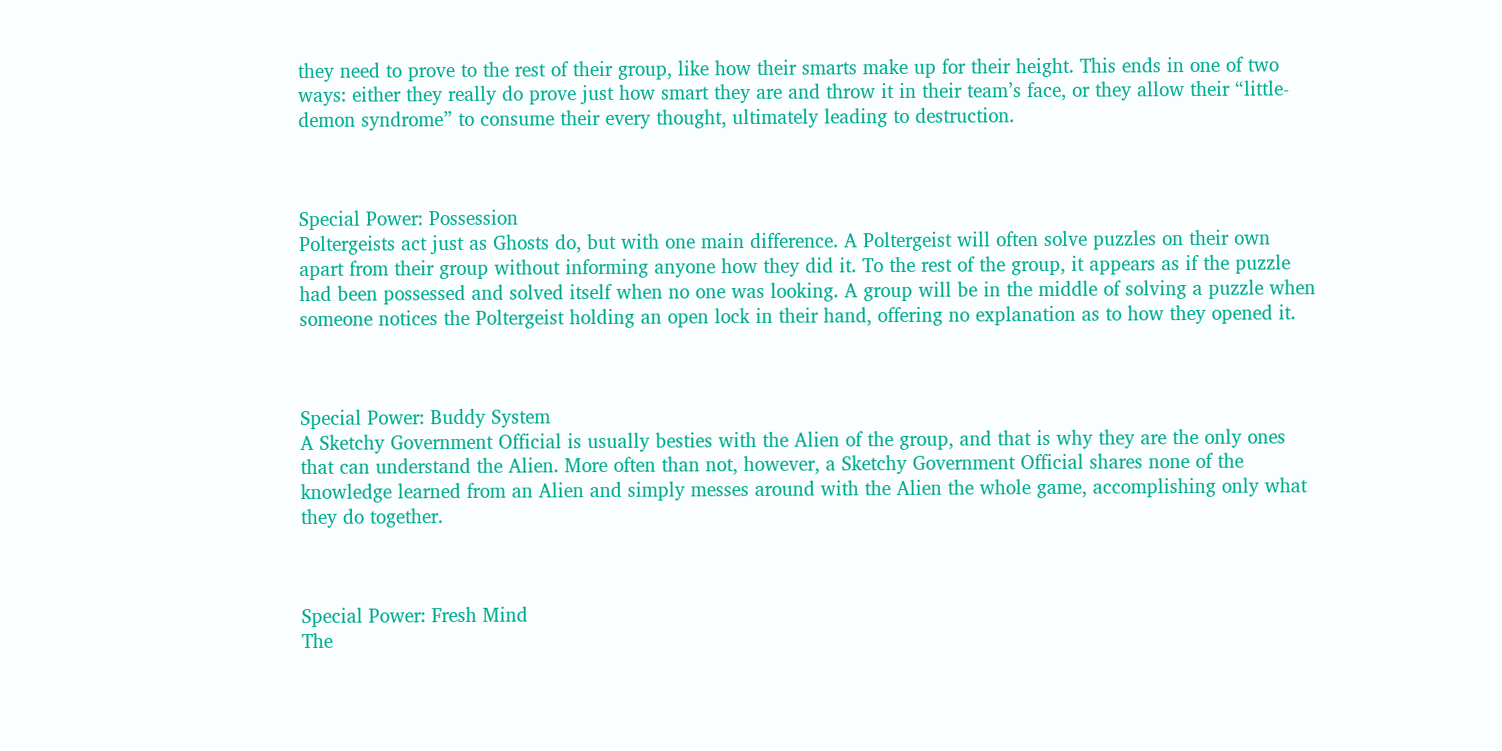they need to prove to the rest of their group, like how their smarts make up for their height. This ends in one of two ways: either they really do prove just how smart they are and throw it in their team’s face, or they allow their “little-demon syndrome” to consume their every thought, ultimately leading to destruction.



Special Power: Possession
Poltergeists act just as Ghosts do, but with one main difference. A Poltergeist will often solve puzzles on their own apart from their group without informing anyone how they did it. To the rest of the group, it appears as if the puzzle had been possessed and solved itself when no one was looking. A group will be in the middle of solving a puzzle when someone notices the Poltergeist holding an open lock in their hand, offering no explanation as to how they opened it.



Special Power: Buddy System
A Sketchy Government Official is usually besties with the Alien of the group, and that is why they are the only ones that can understand the Alien. More often than not, however, a Sketchy Government Official shares none of the knowledge learned from an Alien and simply messes around with the Alien the whole game, accomplishing only what they do together.



Special Power: Fresh Mind
The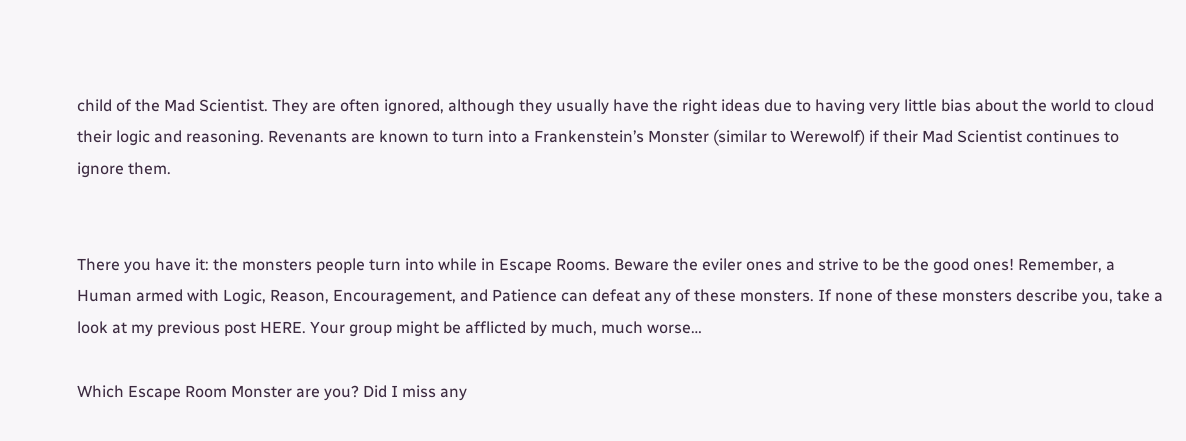child of the Mad Scientist. They are often ignored, although they usually have the right ideas due to having very little bias about the world to cloud their logic and reasoning. Revenants are known to turn into a Frankenstein’s Monster (similar to Werewolf) if their Mad Scientist continues to ignore them.


There you have it: the monsters people turn into while in Escape Rooms. Beware the eviler ones and strive to be the good ones! Remember, a Human armed with Logic, Reason, Encouragement, and Patience can defeat any of these monsters. If none of these monsters describe you, take a look at my previous post HERE. Your group might be afflicted by much, much worse…

Which Escape Room Monster are you? Did I miss any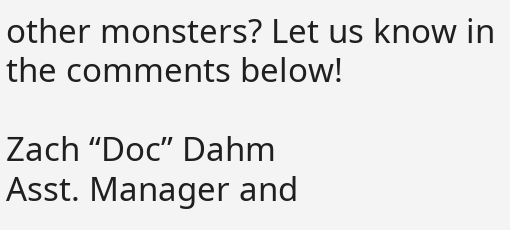other monsters? Let us know in the comments below!

Zach “Doc” Dahm
Asst. Manager and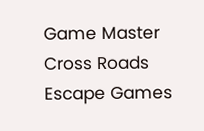Game Master
Cross Roads Escape Games